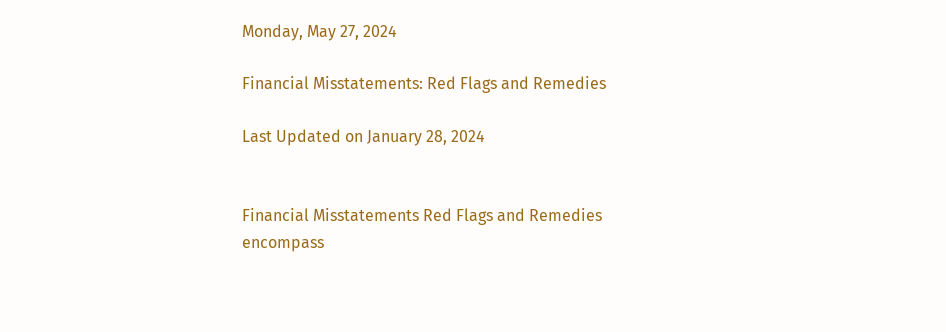Monday, May 27, 2024

Financial Misstatements: Red Flags and Remedies

Last Updated on January 28, 2024


Financial Misstatements Red Flags and Remedies encompass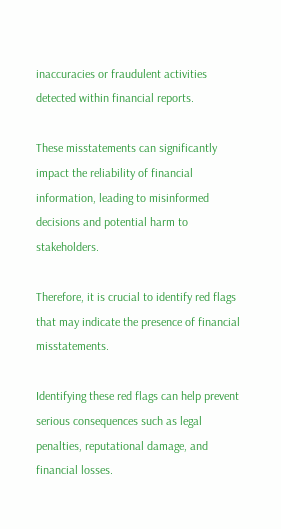inaccuracies or fraudulent activities detected within financial reports.

These misstatements can significantly impact the reliability of financial information, leading to misinformed decisions and potential harm to stakeholders.

Therefore, it is crucial to identify red flags that may indicate the presence of financial misstatements.

Identifying these red flags can help prevent serious consequences such as legal penalties, reputational damage, and financial losses.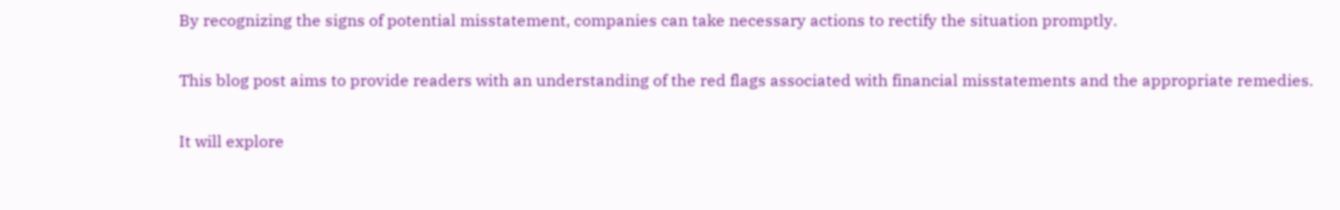By recognizing the signs of potential misstatement, companies can take necessary actions to rectify the situation promptly.

This blog post aims to provide readers with an understanding of the red flags associated with financial misstatements and the appropriate remedies.

It will explore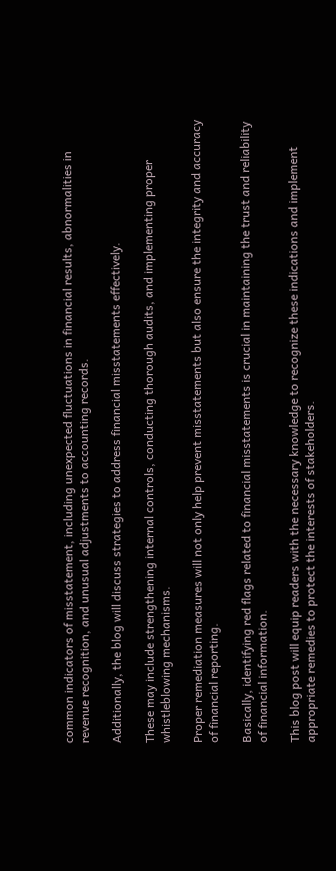common indicators of misstatement, including unexpected fluctuations in financial results, abnormalities in revenue recognition, and unusual adjustments to accounting records.

Additionally, the blog will discuss strategies to address financial misstatements effectively.

These may include strengthening internal controls, conducting thorough audits, and implementing proper whistleblowing mechanisms.

Proper remediation measures will not only help prevent misstatements but also ensure the integrity and accuracy of financial reporting.

Basically, identifying red flags related to financial misstatements is crucial in maintaining the trust and reliability of financial information.

This blog post will equip readers with the necessary knowledge to recognize these indications and implement appropriate remedies to protect the interests of stakeholders.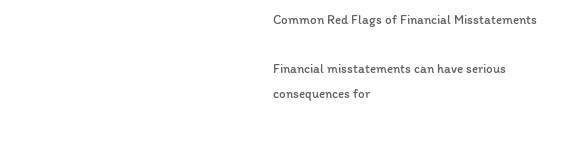Common Red Flags of Financial Misstatements

Financial misstatements can have serious consequences for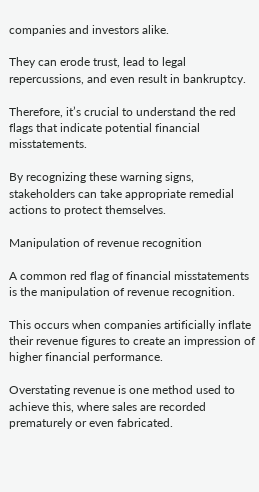companies and investors alike.

They can erode trust, lead to legal repercussions, and even result in bankruptcy.

Therefore, it’s crucial to understand the red flags that indicate potential financial misstatements.

By recognizing these warning signs, stakeholders can take appropriate remedial actions to protect themselves.

Manipulation of revenue recognition

A common red flag of financial misstatements is the manipulation of revenue recognition.

This occurs when companies artificially inflate their revenue figures to create an impression of higher financial performance.

Overstating revenue is one method used to achieve this, where sales are recorded prematurely or even fabricated.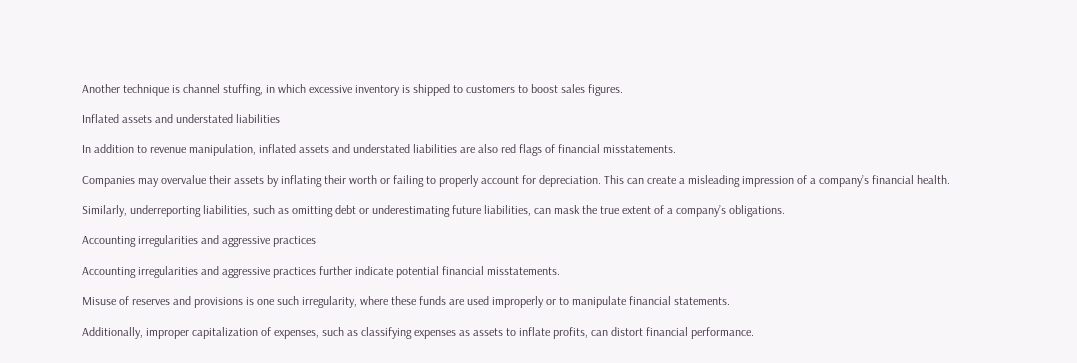Another technique is channel stuffing, in which excessive inventory is shipped to customers to boost sales figures.

Inflated assets and understated liabilities

In addition to revenue manipulation, inflated assets and understated liabilities are also red flags of financial misstatements.

Companies may overvalue their assets by inflating their worth or failing to properly account for depreciation. This can create a misleading impression of a company’s financial health.

Similarly, underreporting liabilities, such as omitting debt or underestimating future liabilities, can mask the true extent of a company’s obligations.

Accounting irregularities and aggressive practices

Accounting irregularities and aggressive practices further indicate potential financial misstatements.

Misuse of reserves and provisions is one such irregularity, where these funds are used improperly or to manipulate financial statements.

Additionally, improper capitalization of expenses, such as classifying expenses as assets to inflate profits, can distort financial performance.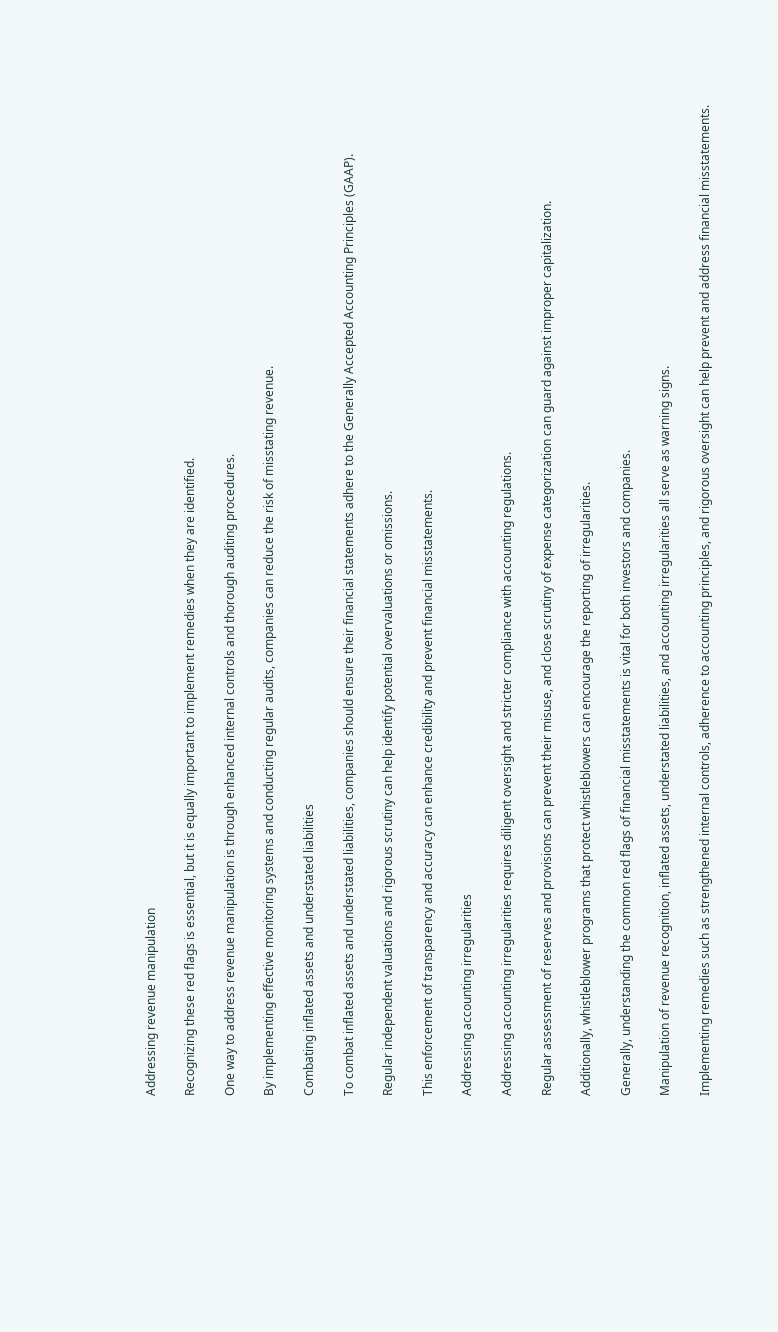Addressing revenue manipulation

Recognizing these red flags is essential, but it is equally important to implement remedies when they are identified.

One way to address revenue manipulation is through enhanced internal controls and thorough auditing procedures.

By implementing effective monitoring systems and conducting regular audits, companies can reduce the risk of misstating revenue.

Combating inflated assets and understated liabilities

To combat inflated assets and understated liabilities, companies should ensure their financial statements adhere to the Generally Accepted Accounting Principles (GAAP).

Regular independent valuations and rigorous scrutiny can help identify potential overvaluations or omissions.

This enforcement of transparency and accuracy can enhance credibility and prevent financial misstatements.

Addressing accounting irregularities

Addressing accounting irregularities requires diligent oversight and stricter compliance with accounting regulations.

Regular assessment of reserves and provisions can prevent their misuse, and close scrutiny of expense categorization can guard against improper capitalization.

Additionally, whistleblower programs that protect whistleblowers can encourage the reporting of irregularities.

Generally, understanding the common red flags of financial misstatements is vital for both investors and companies.

Manipulation of revenue recognition, inflated assets, understated liabilities, and accounting irregularities all serve as warning signs.

Implementing remedies such as strengthened internal controls, adherence to accounting principles, and rigorous oversight can help prevent and address financial misstatements.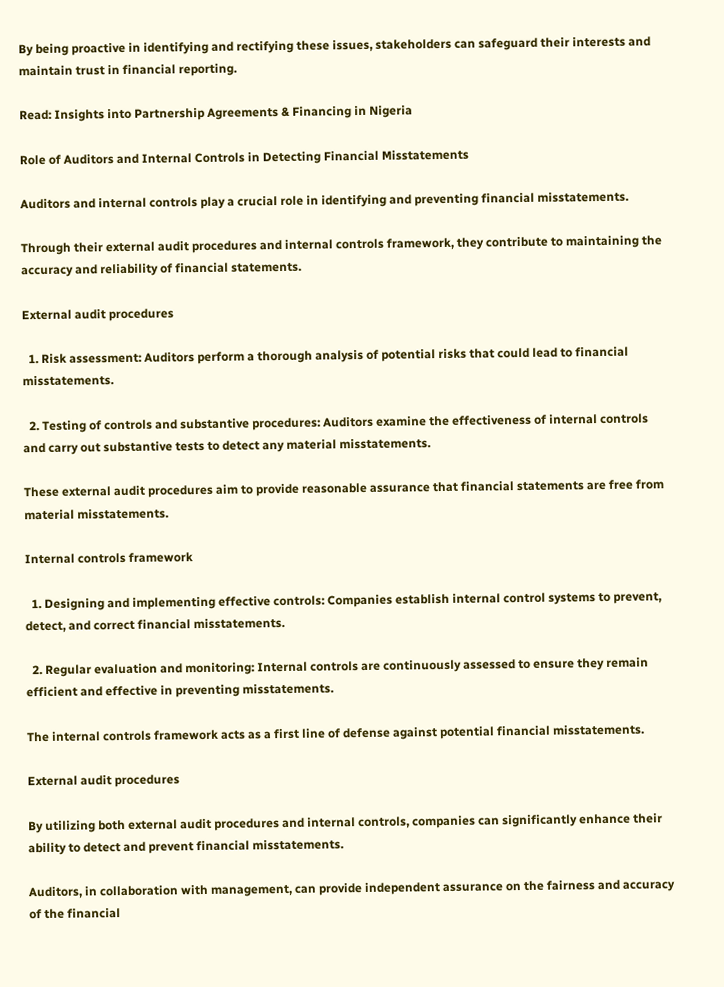By being proactive in identifying and rectifying these issues, stakeholders can safeguard their interests and maintain trust in financial reporting.

Read: Insights into Partnership Agreements & Financing in Nigeria

Role of Auditors and Internal Controls in Detecting Financial Misstatements

Auditors and internal controls play a crucial role in identifying and preventing financial misstatements.

Through their external audit procedures and internal controls framework, they contribute to maintaining the accuracy and reliability of financial statements.

External audit procedures

  1. Risk assessment: Auditors perform a thorough analysis of potential risks that could lead to financial misstatements.

  2. Testing of controls and substantive procedures: Auditors examine the effectiveness of internal controls and carry out substantive tests to detect any material misstatements.

These external audit procedures aim to provide reasonable assurance that financial statements are free from material misstatements.

Internal controls framework

  1. Designing and implementing effective controls: Companies establish internal control systems to prevent, detect, and correct financial misstatements.

  2. Regular evaluation and monitoring: Internal controls are continuously assessed to ensure they remain efficient and effective in preventing misstatements.

The internal controls framework acts as a first line of defense against potential financial misstatements.

External audit procedures

By utilizing both external audit procedures and internal controls, companies can significantly enhance their ability to detect and prevent financial misstatements.

Auditors, in collaboration with management, can provide independent assurance on the fairness and accuracy of the financial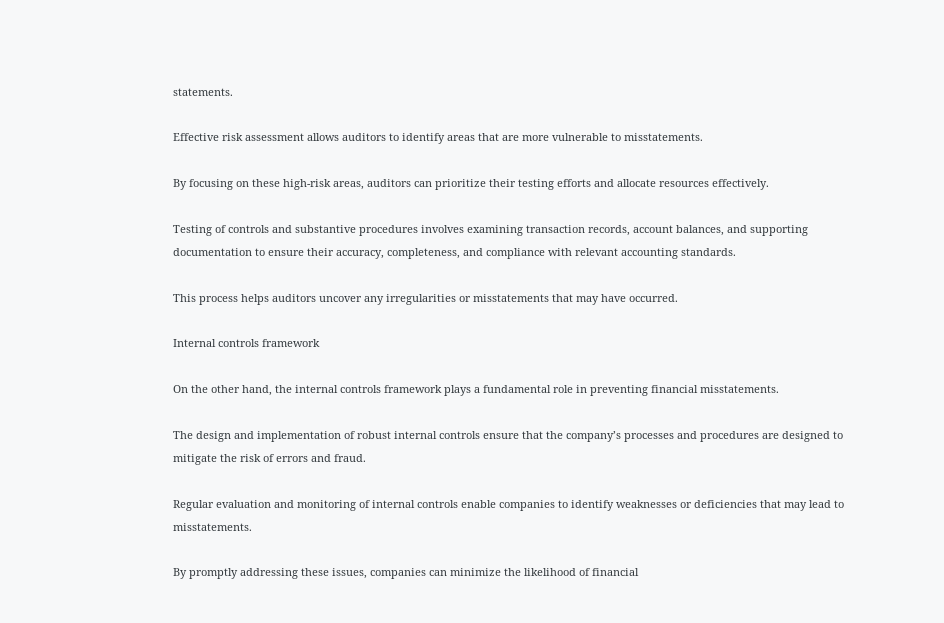statements.

Effective risk assessment allows auditors to identify areas that are more vulnerable to misstatements.

By focusing on these high-risk areas, auditors can prioritize their testing efforts and allocate resources effectively.

Testing of controls and substantive procedures involves examining transaction records, account balances, and supporting documentation to ensure their accuracy, completeness, and compliance with relevant accounting standards.

This process helps auditors uncover any irregularities or misstatements that may have occurred.

Internal controls framework

On the other hand, the internal controls framework plays a fundamental role in preventing financial misstatements.

The design and implementation of robust internal controls ensure that the company’s processes and procedures are designed to mitigate the risk of errors and fraud.

Regular evaluation and monitoring of internal controls enable companies to identify weaknesses or deficiencies that may lead to misstatements.

By promptly addressing these issues, companies can minimize the likelihood of financial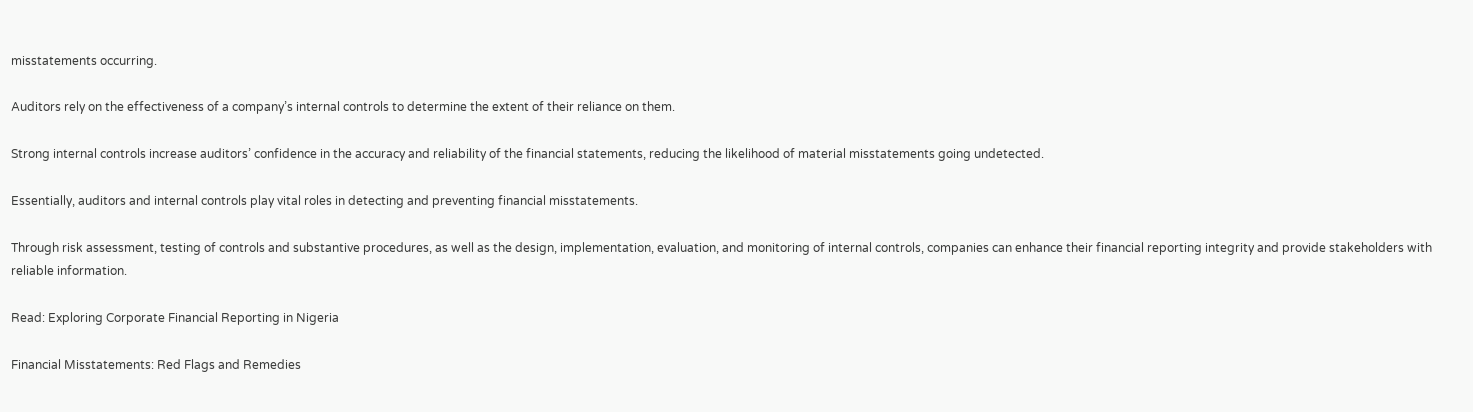misstatements occurring.

Auditors rely on the effectiveness of a company’s internal controls to determine the extent of their reliance on them.

Strong internal controls increase auditors’ confidence in the accuracy and reliability of the financial statements, reducing the likelihood of material misstatements going undetected.

Essentially, auditors and internal controls play vital roles in detecting and preventing financial misstatements.

Through risk assessment, testing of controls and substantive procedures, as well as the design, implementation, evaluation, and monitoring of internal controls, companies can enhance their financial reporting integrity and provide stakeholders with reliable information.

Read: Exploring Corporate Financial Reporting in Nigeria

Financial Misstatements: Red Flags and Remedies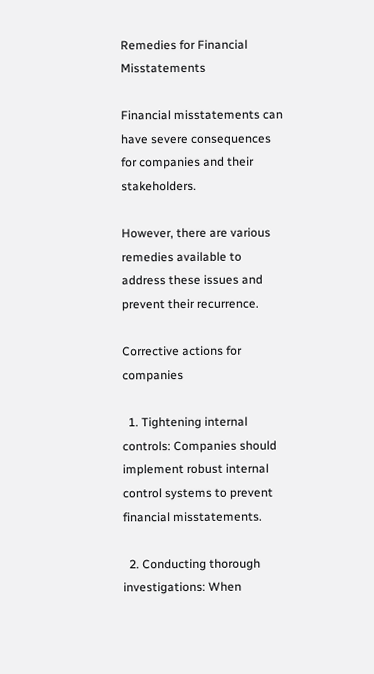Remedies for Financial Misstatements

Financial misstatements can have severe consequences for companies and their stakeholders.

However, there are various remedies available to address these issues and prevent their recurrence.

Corrective actions for companies

  1. Tightening internal controls: Companies should implement robust internal control systems to prevent financial misstatements.

  2. Conducting thorough investigations: When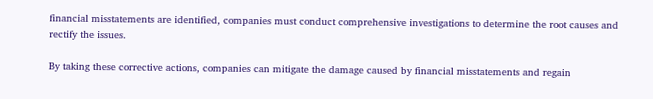financial misstatements are identified, companies must conduct comprehensive investigations to determine the root causes and rectify the issues.

By taking these corrective actions, companies can mitigate the damage caused by financial misstatements and regain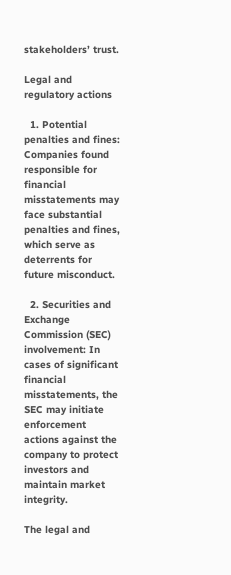stakeholders’ trust.

Legal and regulatory actions

  1. Potential penalties and fines: Companies found responsible for financial misstatements may face substantial penalties and fines, which serve as deterrents for future misconduct.

  2. Securities and Exchange Commission (SEC) involvement: In cases of significant financial misstatements, the SEC may initiate enforcement actions against the company to protect investors and maintain market integrity.

The legal and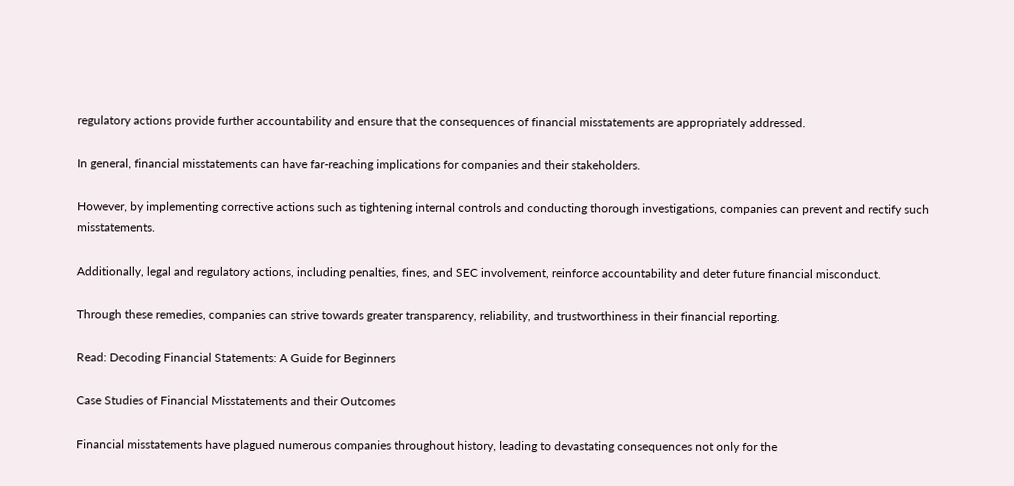regulatory actions provide further accountability and ensure that the consequences of financial misstatements are appropriately addressed.

In general, financial misstatements can have far-reaching implications for companies and their stakeholders.

However, by implementing corrective actions such as tightening internal controls and conducting thorough investigations, companies can prevent and rectify such misstatements.

Additionally, legal and regulatory actions, including penalties, fines, and SEC involvement, reinforce accountability and deter future financial misconduct.

Through these remedies, companies can strive towards greater transparency, reliability, and trustworthiness in their financial reporting.

Read: Decoding Financial Statements: A Guide for Beginners

Case Studies of Financial Misstatements and their Outcomes

Financial misstatements have plagued numerous companies throughout history, leading to devastating consequences not only for the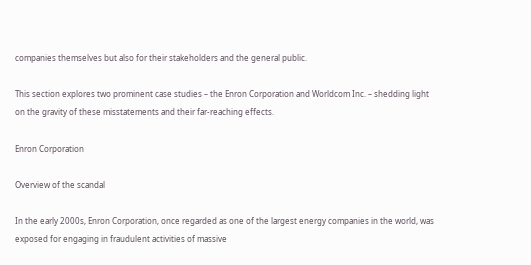companies themselves but also for their stakeholders and the general public.

This section explores two prominent case studies – the Enron Corporation and Worldcom Inc. – shedding light on the gravity of these misstatements and their far-reaching effects.

Enron Corporation

Overview of the scandal

In the early 2000s, Enron Corporation, once regarded as one of the largest energy companies in the world, was exposed for engaging in fraudulent activities of massive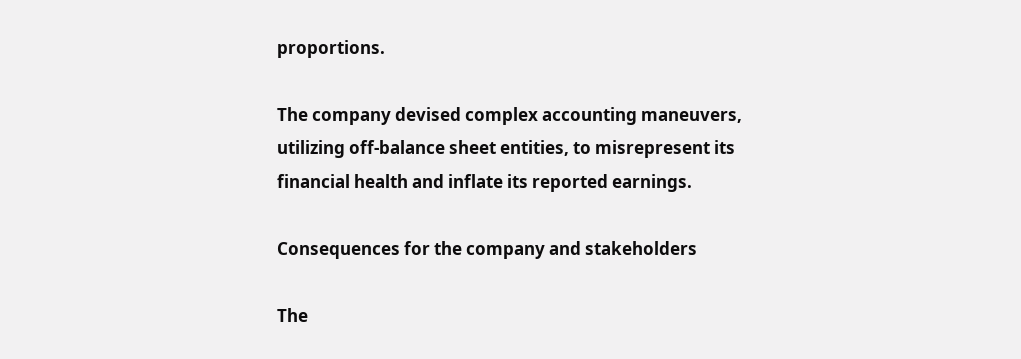proportions.

The company devised complex accounting maneuvers, utilizing off-balance sheet entities, to misrepresent its financial health and inflate its reported earnings.

Consequences for the company and stakeholders

The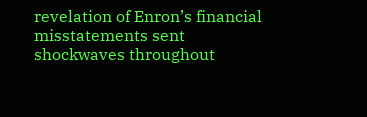revelation of Enron’s financial misstatements sent shockwaves throughout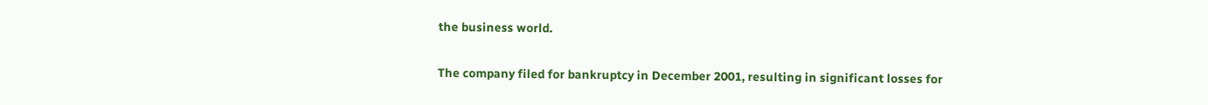the business world.

The company filed for bankruptcy in December 2001, resulting in significant losses for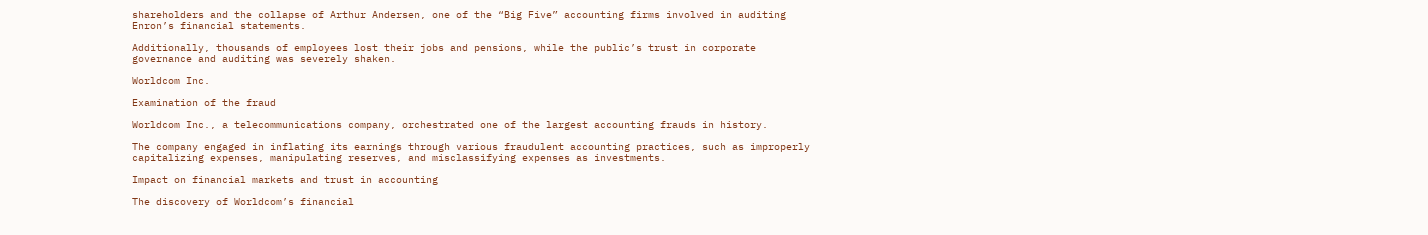shareholders and the collapse of Arthur Andersen, one of the “Big Five” accounting firms involved in auditing Enron’s financial statements.

Additionally, thousands of employees lost their jobs and pensions, while the public’s trust in corporate governance and auditing was severely shaken.

Worldcom Inc.

Examination of the fraud

Worldcom Inc., a telecommunications company, orchestrated one of the largest accounting frauds in history.

The company engaged in inflating its earnings through various fraudulent accounting practices, such as improperly capitalizing expenses, manipulating reserves, and misclassifying expenses as investments.

Impact on financial markets and trust in accounting

The discovery of Worldcom’s financial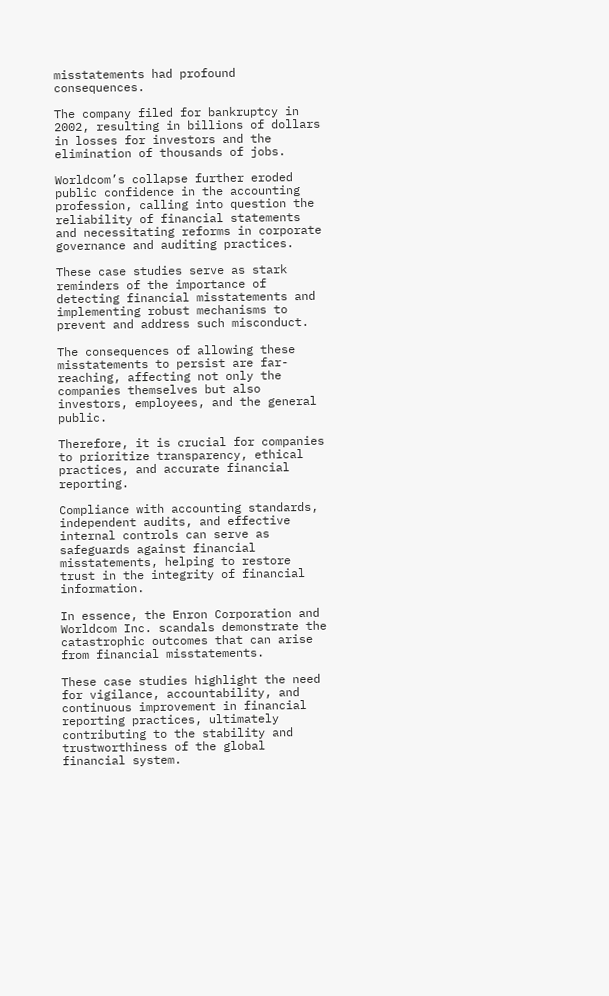misstatements had profound consequences.

The company filed for bankruptcy in 2002, resulting in billions of dollars in losses for investors and the elimination of thousands of jobs.

Worldcom’s collapse further eroded public confidence in the accounting profession, calling into question the reliability of financial statements and necessitating reforms in corporate governance and auditing practices.

These case studies serve as stark reminders of the importance of detecting financial misstatements and implementing robust mechanisms to prevent and address such misconduct.

The consequences of allowing these misstatements to persist are far-reaching, affecting not only the companies themselves but also investors, employees, and the general public.

Therefore, it is crucial for companies to prioritize transparency, ethical practices, and accurate financial reporting.

Compliance with accounting standards, independent audits, and effective internal controls can serve as safeguards against financial misstatements, helping to restore trust in the integrity of financial information.

In essence, the Enron Corporation and Worldcom Inc. scandals demonstrate the catastrophic outcomes that can arise from financial misstatements.

These case studies highlight the need for vigilance, accountability, and continuous improvement in financial reporting practices, ultimately contributing to the stability and trustworthiness of the global financial system.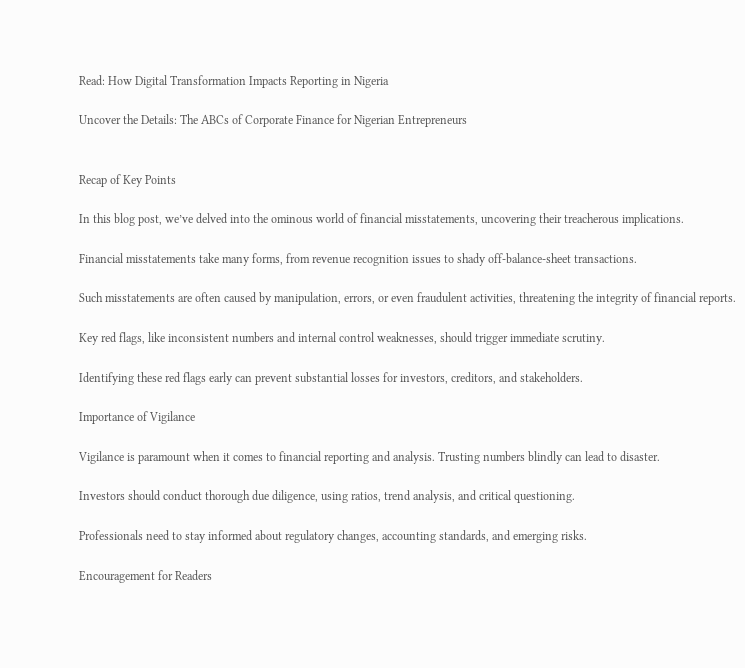Read: How Digital Transformation Impacts Reporting in Nigeria

Uncover the Details: The ABCs of Corporate Finance for Nigerian Entrepreneurs


Recap of Key Points

In this blog post, we’ve delved into the ominous world of financial misstatements, uncovering their treacherous implications.

Financial misstatements take many forms, from revenue recognition issues to shady off-balance-sheet transactions.

Such misstatements are often caused by manipulation, errors, or even fraudulent activities, threatening the integrity of financial reports.

Key red flags, like inconsistent numbers and internal control weaknesses, should trigger immediate scrutiny.

Identifying these red flags early can prevent substantial losses for investors, creditors, and stakeholders.

Importance of Vigilance

Vigilance is paramount when it comes to financial reporting and analysis. Trusting numbers blindly can lead to disaster.

Investors should conduct thorough due diligence, using ratios, trend analysis, and critical questioning.

Professionals need to stay informed about regulatory changes, accounting standards, and emerging risks.

Encouragement for Readers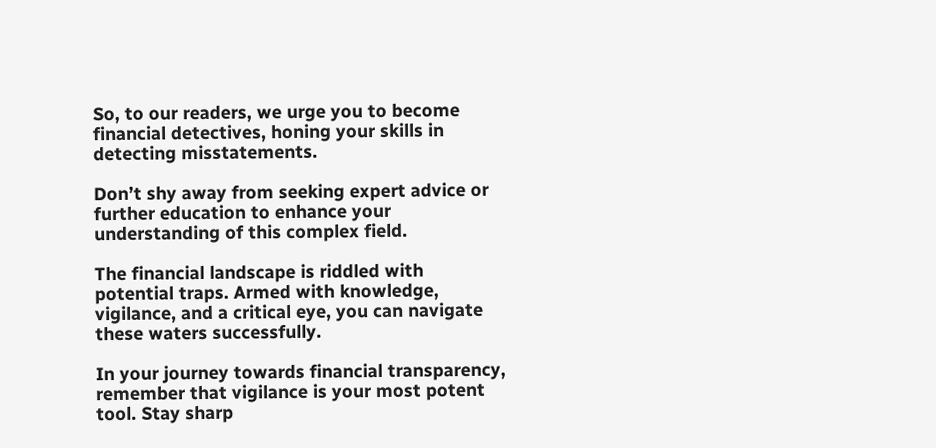So, to our readers, we urge you to become financial detectives, honing your skills in detecting misstatements.

Don’t shy away from seeking expert advice or further education to enhance your understanding of this complex field.

The financial landscape is riddled with potential traps. Armed with knowledge, vigilance, and a critical eye, you can navigate these waters successfully.

In your journey towards financial transparency, remember that vigilance is your most potent tool. Stay sharp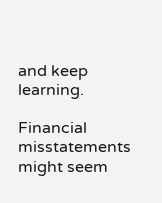and keep learning.

Financial misstatements might seem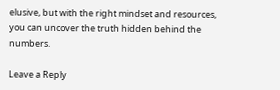elusive, but with the right mindset and resources, you can uncover the truth hidden behind the numbers.

Leave a Reply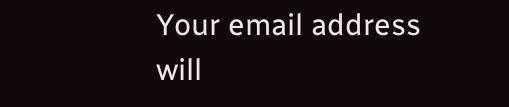Your email address will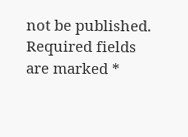not be published. Required fields are marked *